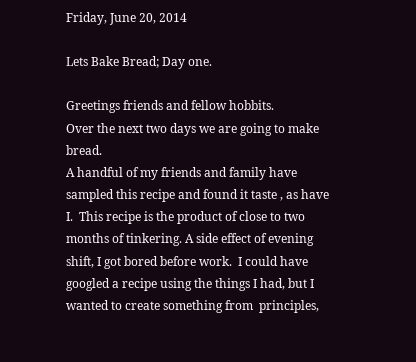Friday, June 20, 2014

Lets Bake Bread; Day one.

Greetings friends and fellow hobbits.
Over the next two days we are going to make bread.
A handful of my friends and family have sampled this recipe and found it taste , as have I.  This recipe is the product of close to two months of tinkering. A side effect of evening shift, I got bored before work.  I could have googled a recipe using the things I had, but I wanted to create something from  principles,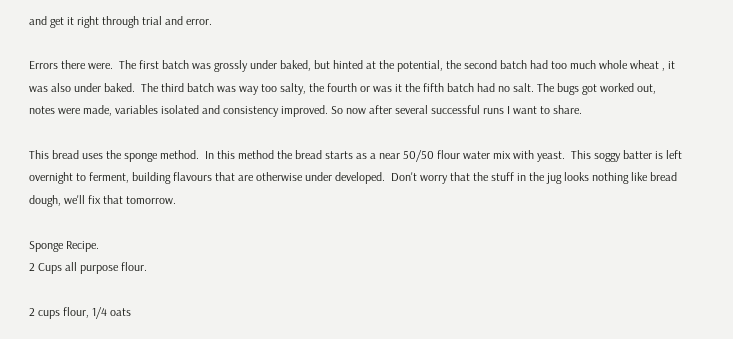and get it right through trial and error.

Errors there were.  The first batch was grossly under baked, but hinted at the potential, the second batch had too much whole wheat , it was also under baked.  The third batch was way too salty, the fourth or was it the fifth batch had no salt. The bugs got worked out, notes were made, variables isolated and consistency improved. So now after several successful runs I want to share.

This bread uses the sponge method.  In this method the bread starts as a near 50/50 flour water mix with yeast.  This soggy batter is left overnight to ferment, building flavours that are otherwise under developed.  Don't worry that the stuff in the jug looks nothing like bread dough, we'll fix that tomorrow.

Sponge Recipe.
2 Cups all purpose flour.

2 cups flour, 1/4 oats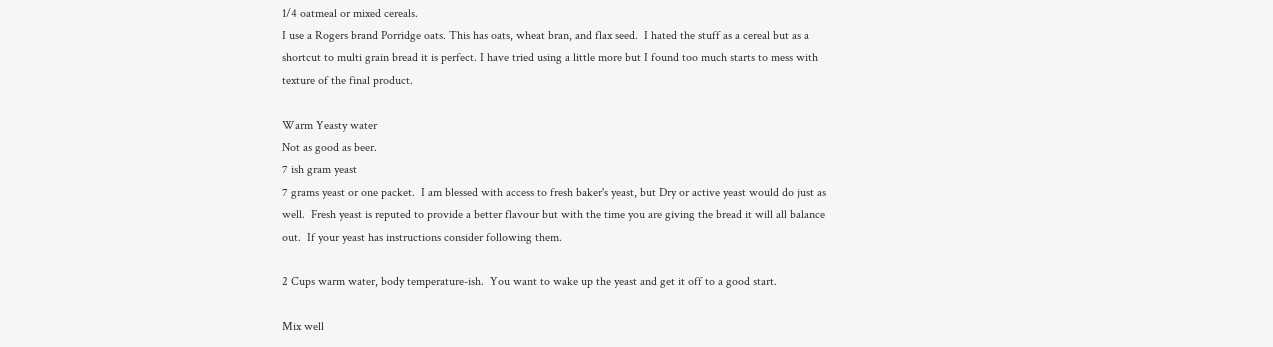1/4 oatmeal or mixed cereals.
I use a Rogers brand Porridge oats. This has oats, wheat bran, and flax seed.  I hated the stuff as a cereal but as a shortcut to multi grain bread it is perfect. I have tried using a little more but I found too much starts to mess with texture of the final product.

Warm Yeasty water
Not as good as beer.
7 ish gram yeast
7 grams yeast or one packet.  I am blessed with access to fresh baker's yeast, but Dry or active yeast would do just as well.  Fresh yeast is reputed to provide a better flavour but with the time you are giving the bread it will all balance out.  If your yeast has instructions consider following them.

2 Cups warm water, body temperature-ish.  You want to wake up the yeast and get it off to a good start.

Mix well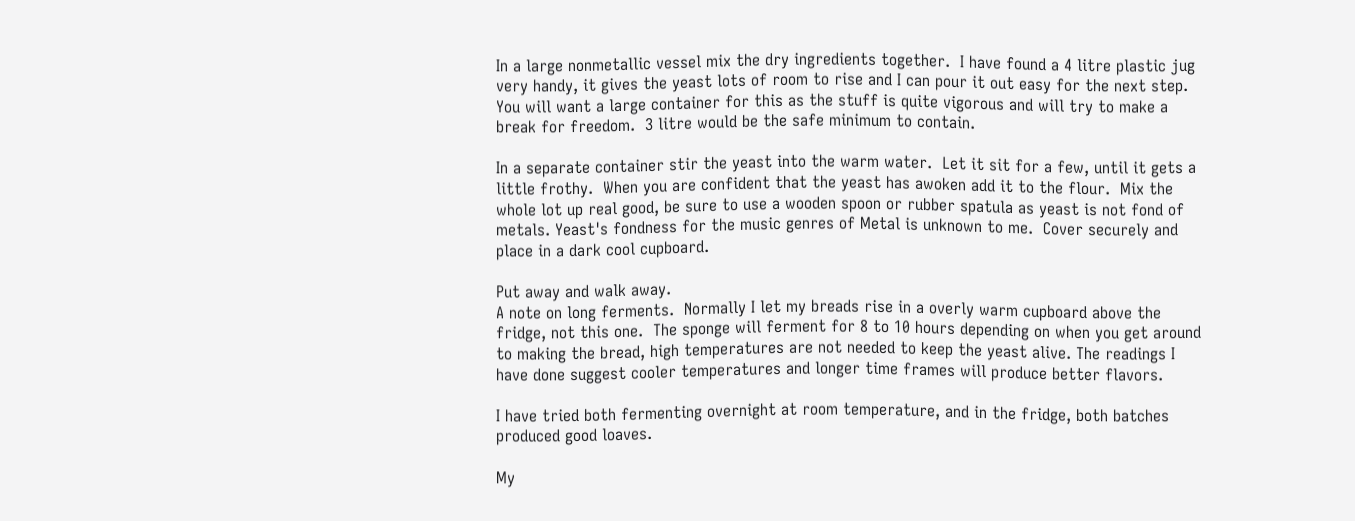In a large nonmetallic vessel mix the dry ingredients together.  I have found a 4 litre plastic jug very handy, it gives the yeast lots of room to rise and I can pour it out easy for the next step.
You will want a large container for this as the stuff is quite vigorous and will try to make a break for freedom.  3 litre would be the safe minimum to contain.

In a separate container stir the yeast into the warm water.  Let it sit for a few, until it gets a little frothy.  When you are confident that the yeast has awoken add it to the flour.  Mix the whole lot up real good, be sure to use a wooden spoon or rubber spatula as yeast is not fond of metals. Yeast's fondness for the music genres of Metal is unknown to me.  Cover securely and place in a dark cool cupboard.

Put away and walk away.
A note on long ferments.  Normally I let my breads rise in a overly warm cupboard above the fridge, not this one.  The sponge will ferment for 8 to 10 hours depending on when you get around to making the bread, high temperatures are not needed to keep the yeast alive. The readings I have done suggest cooler temperatures and longer time frames will produce better flavors.

I have tried both fermenting overnight at room temperature, and in the fridge, both batches produced good loaves.

My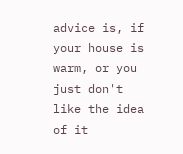advice is, if your house is warm, or you just don't like the idea of it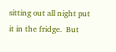sitting out all night put it in the fridge.  But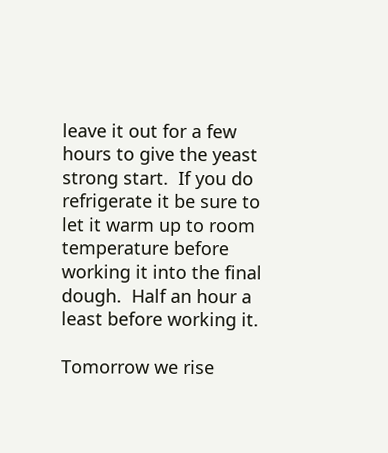leave it out for a few hours to give the yeast strong start.  If you do refrigerate it be sure to let it warm up to room temperature before working it into the final dough.  Half an hour a least before working it.

Tomorrow we rise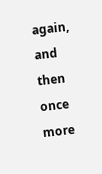again, and then once more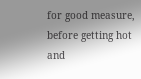for good measure, before getting hot and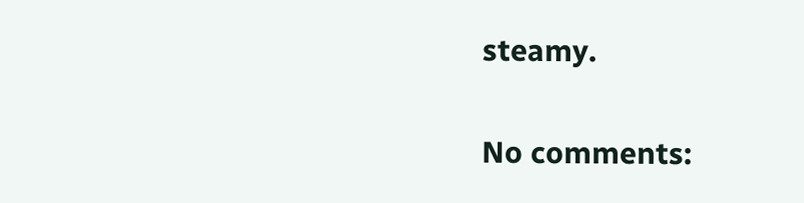steamy.

No comments: